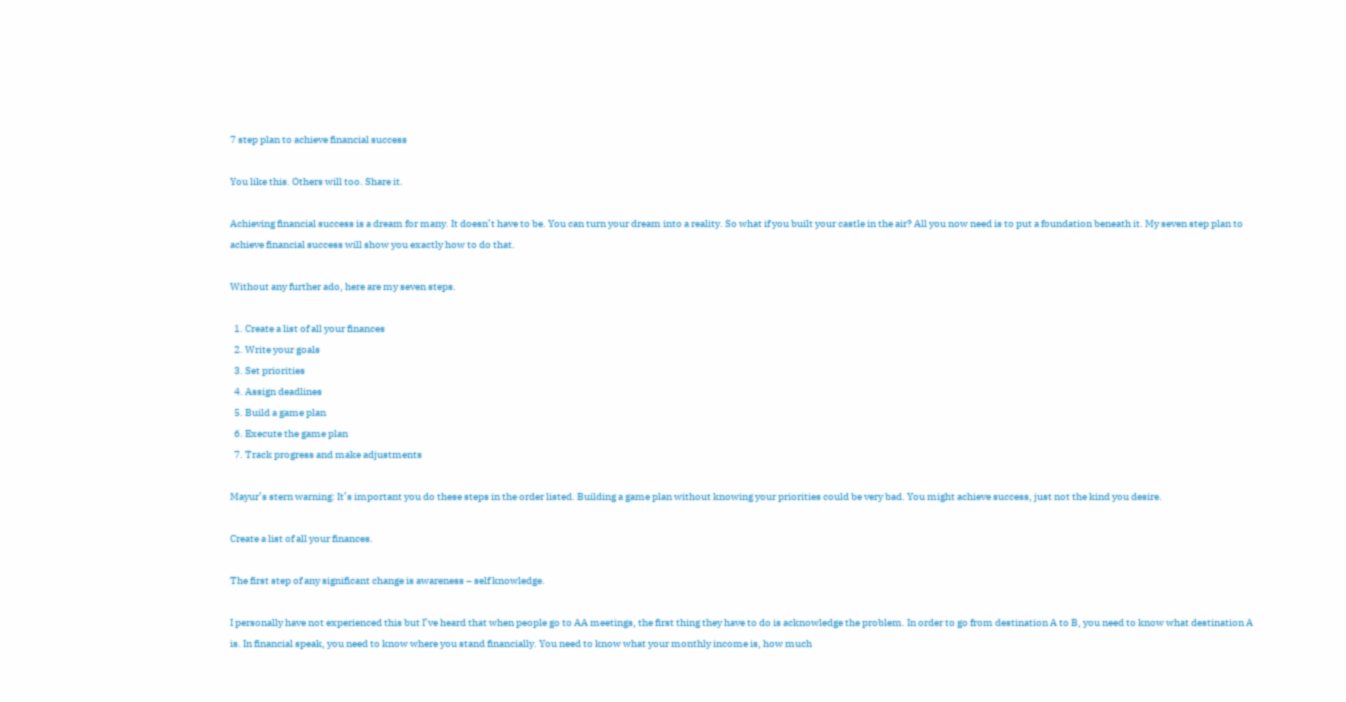7 step plan to achieve financial success

You like this. Others will too. Share it.

Achieving financial success is a dream for many. It doesn’t have to be. You can turn your dream into a reality. So what if you built your castle in the air? All you now need is to put a foundation beneath it. My seven step plan to achieve financial success will show you exactly how to do that.

Without any further ado, here are my seven steps.

  1. Create a list of all your finances
  2. Write your goals
  3. Set priorities
  4. Assign deadlines
  5. Build a game plan
  6. Execute the game plan
  7. Track progress and make adjustments

Mayur’s stern warning: It’s important you do these steps in the order listed. Building a game plan without knowing your priorities could be very bad. You might achieve success, just not the kind you desire.

Create a list of all your finances.

The first step of any significant change is awareness – self knowledge.

I personally have not experienced this but I’ve heard that when people go to AA meetings, the first thing they have to do is acknowledge the problem. In order to go from destination A to B, you need to know what destination A is. In financial speak, you need to know where you stand financially. You need to know what your monthly income is, how much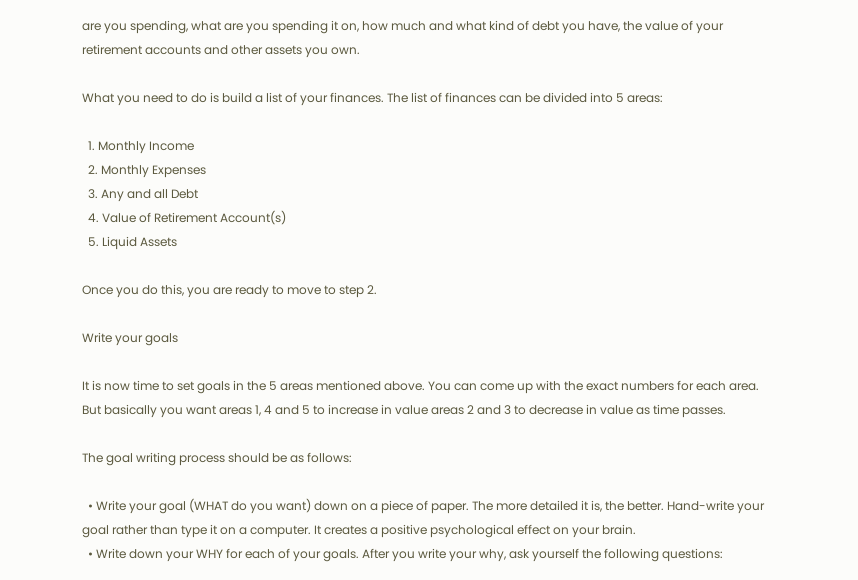are you spending, what are you spending it on, how much and what kind of debt you have, the value of your retirement accounts and other assets you own.

What you need to do is build a list of your finances. The list of finances can be divided into 5 areas:

  1. Monthly Income
  2. Monthly Expenses
  3. Any and all Debt
  4. Value of Retirement Account(s)
  5. Liquid Assets

Once you do this, you are ready to move to step 2.

Write your goals

It is now time to set goals in the 5 areas mentioned above. You can come up with the exact numbers for each area. But basically you want areas 1, 4 and 5 to increase in value areas 2 and 3 to decrease in value as time passes.

The goal writing process should be as follows:

  • Write your goal (WHAT do you want) down on a piece of paper. The more detailed it is, the better. Hand-write your goal rather than type it on a computer. It creates a positive psychological effect on your brain.
  • Write down your WHY for each of your goals. After you write your why, ask yourself the following questions: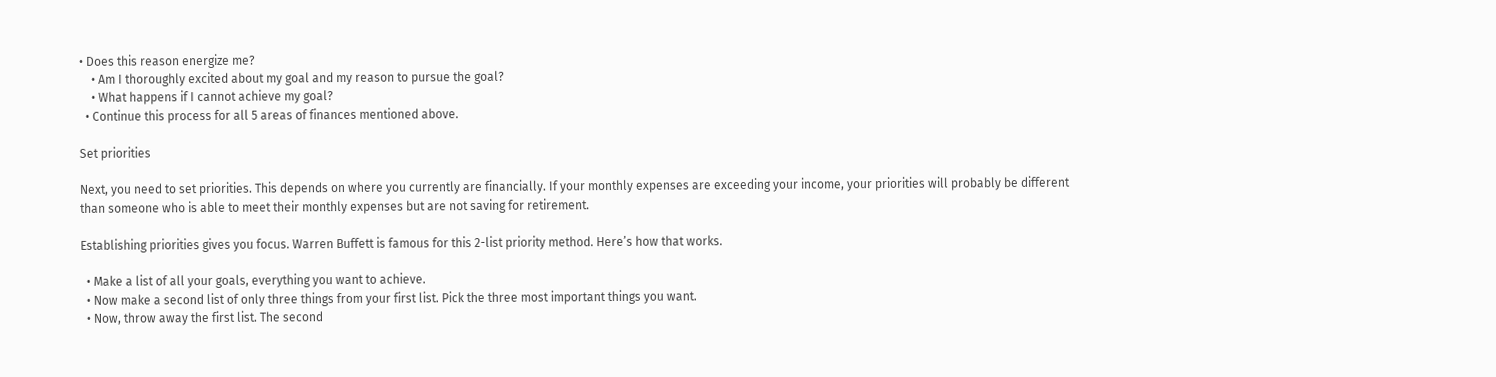• Does this reason energize me?
    • Am I thoroughly excited about my goal and my reason to pursue the goal?
    • What happens if I cannot achieve my goal?
  • Continue this process for all 5 areas of finances mentioned above.

Set priorities

Next, you need to set priorities. This depends on where you currently are financially. If your monthly expenses are exceeding your income, your priorities will probably be different than someone who is able to meet their monthly expenses but are not saving for retirement.

Establishing priorities gives you focus. Warren Buffett is famous for this 2-list priority method. Here’s how that works.

  • Make a list of all your goals, everything you want to achieve.
  • Now make a second list of only three things from your first list. Pick the three most important things you want.
  • Now, throw away the first list. The second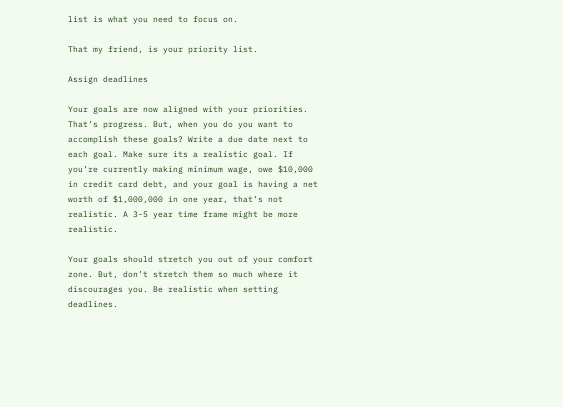list is what you need to focus on.

That my friend, is your priority list.

Assign deadlines

Your goals are now aligned with your priorities. That’s progress. But, when you do you want to accomplish these goals? Write a due date next to each goal. Make sure its a realistic goal. If you’re currently making minimum wage, owe $10,000 in credit card debt, and your goal is having a net worth of $1,000,000 in one year, that’s not realistic. A 3-5 year time frame might be more realistic.

Your goals should stretch you out of your comfort zone. But, don’t stretch them so much where it discourages you. Be realistic when setting deadlines.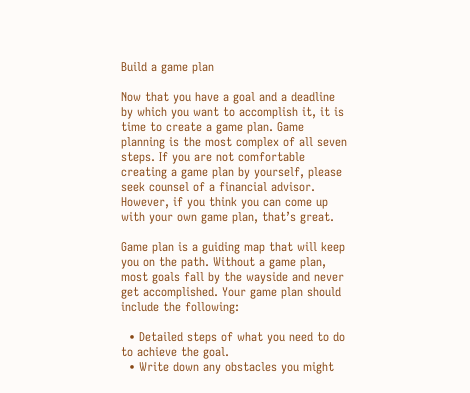Build a game plan

Now that you have a goal and a deadline by which you want to accomplish it, it is time to create a game plan. Game planning is the most complex of all seven steps. If you are not comfortable creating a game plan by yourself, please seek counsel of a financial advisor. However, if you think you can come up with your own game plan, that’s great.

Game plan is a guiding map that will keep you on the path. Without a game plan, most goals fall by the wayside and never get accomplished. Your game plan should include the following:

  • Detailed steps of what you need to do to achieve the goal.
  • Write down any obstacles you might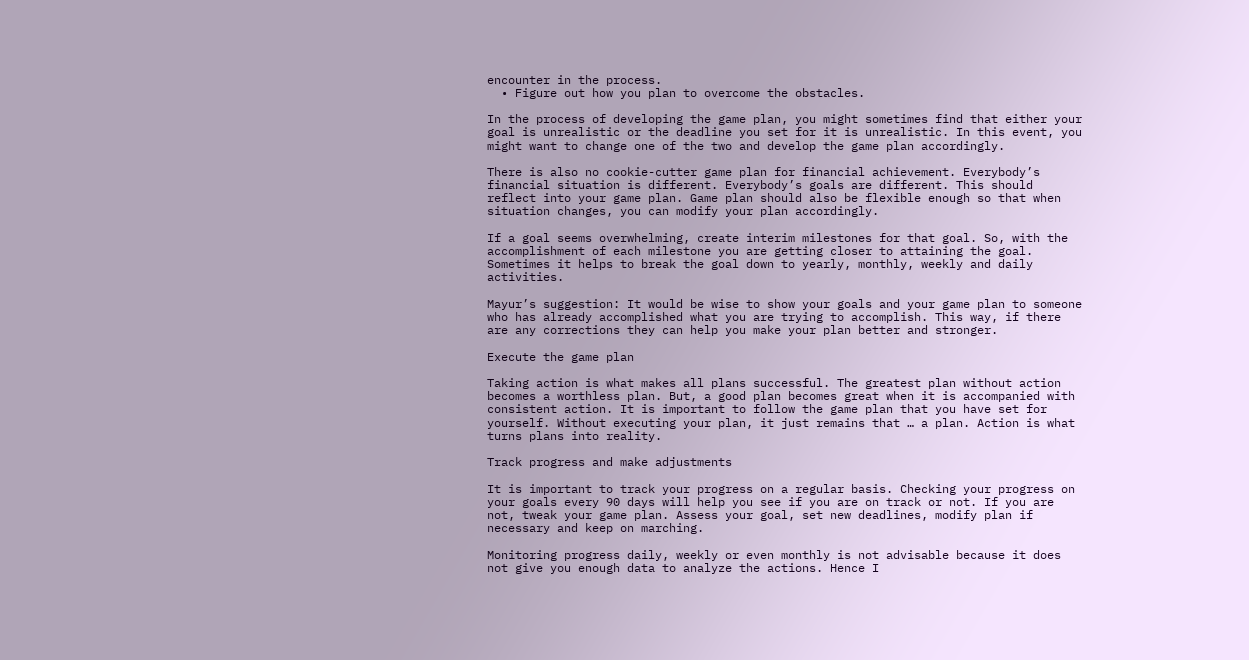encounter in the process.
  • Figure out how you plan to overcome the obstacles.

In the process of developing the game plan, you might sometimes find that either your goal is unrealistic or the deadline you set for it is unrealistic. In this event, you might want to change one of the two and develop the game plan accordingly.

There is also no cookie-cutter game plan for financial achievement. Everybody’s financial situation is different. Everybody’s goals are different. This should reflect into your game plan. Game plan should also be flexible enough so that when situation changes, you can modify your plan accordingly.

If a goal seems overwhelming, create interim milestones for that goal. So, with the accomplishment of each milestone you are getting closer to attaining the goal. Sometimes it helps to break the goal down to yearly, monthly, weekly and daily activities.

Mayur’s suggestion: It would be wise to show your goals and your game plan to someone who has already accomplished what you are trying to accomplish. This way, if there are any corrections they can help you make your plan better and stronger.

Execute the game plan

Taking action is what makes all plans successful. The greatest plan without action becomes a worthless plan. But, a good plan becomes great when it is accompanied with consistent action. It is important to follow the game plan that you have set for yourself. Without executing your plan, it just remains that … a plan. Action is what turns plans into reality.

Track progress and make adjustments

It is important to track your progress on a regular basis. Checking your progress on your goals every 90 days will help you see if you are on track or not. If you are not, tweak your game plan. Assess your goal, set new deadlines, modify plan if necessary and keep on marching.

Monitoring progress daily, weekly or even monthly is not advisable because it does not give you enough data to analyze the actions. Hence I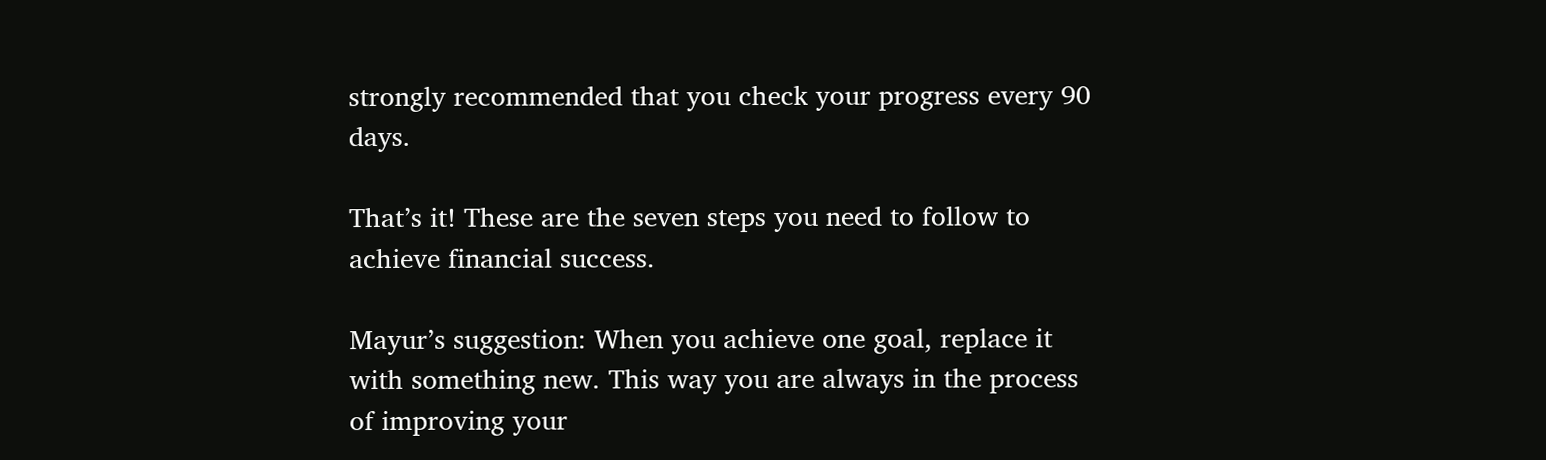strongly recommended that you check your progress every 90 days.

That’s it! These are the seven steps you need to follow to achieve financial success.

Mayur’s suggestion: When you achieve one goal, replace it with something new. This way you are always in the process of improving your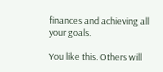finances and achieving all your goals.

You like this. Others will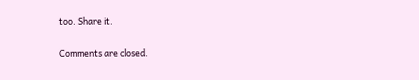too. Share it.

Comments are closed.